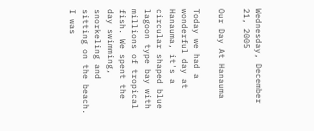Wednesday, December 21, 2005

Our Day At Hanauma

Today we had a wonderful day at Hanauma, it's a circular shaped blue lagoon type bay with millions of tropical fish. We spent the day swimming, snorkeling and sitting on the beach. I was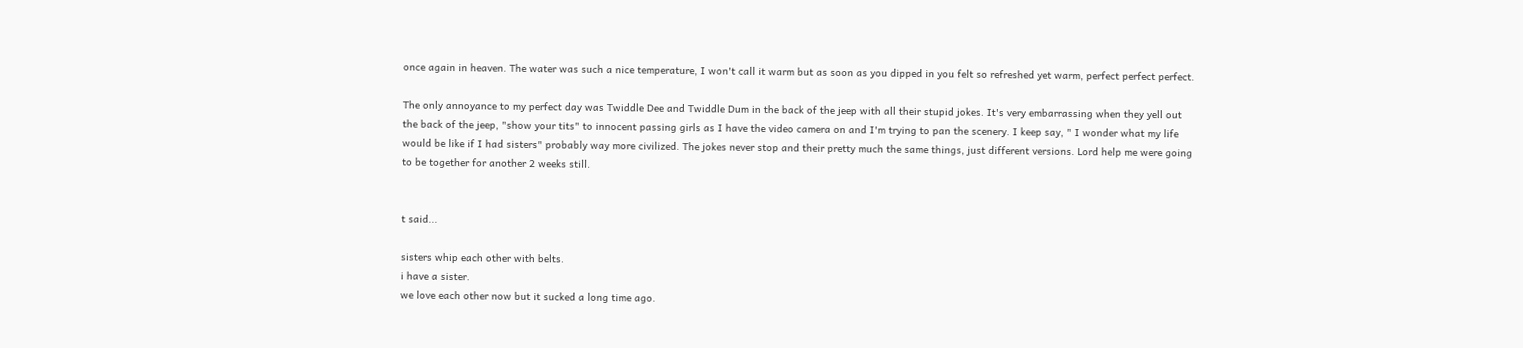once again in heaven. The water was such a nice temperature, I won't call it warm but as soon as you dipped in you felt so refreshed yet warm, perfect perfect perfect.

The only annoyance to my perfect day was Twiddle Dee and Twiddle Dum in the back of the jeep with all their stupid jokes. It's very embarrassing when they yell out the back of the jeep, "show your tits" to innocent passing girls as I have the video camera on and I'm trying to pan the scenery. I keep say, " I wonder what my life would be like if I had sisters" probably way more civilized. The jokes never stop and their pretty much the same things, just different versions. Lord help me were going to be together for another 2 weeks still.


t said...

sisters whip each other with belts.
i have a sister.
we love each other now but it sucked a long time ago.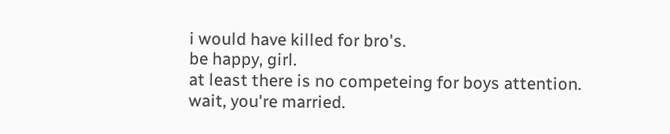i would have killed for bro's.
be happy, girl.
at least there is no competeing for boys attention.
wait, you're married.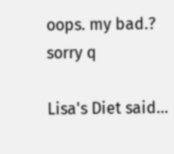oops. my bad.?
sorry q

Lisa's Diet said...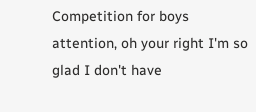Competition for boys attention, oh your right I'm so glad I don't have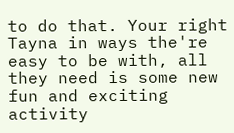to do that. Your right Tayna in ways the're easy to be with, all they need is some new fun and exciting activity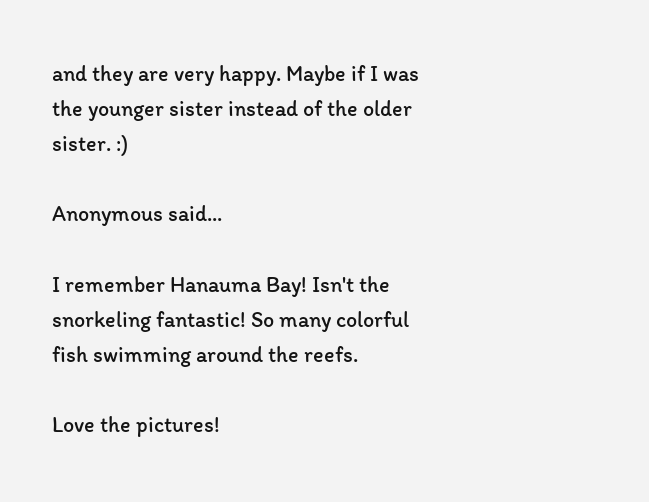and they are very happy. Maybe if I was the younger sister instead of the older sister. :)

Anonymous said...

I remember Hanauma Bay! Isn't the snorkeling fantastic! So many colorful fish swimming around the reefs.

Love the pictures!